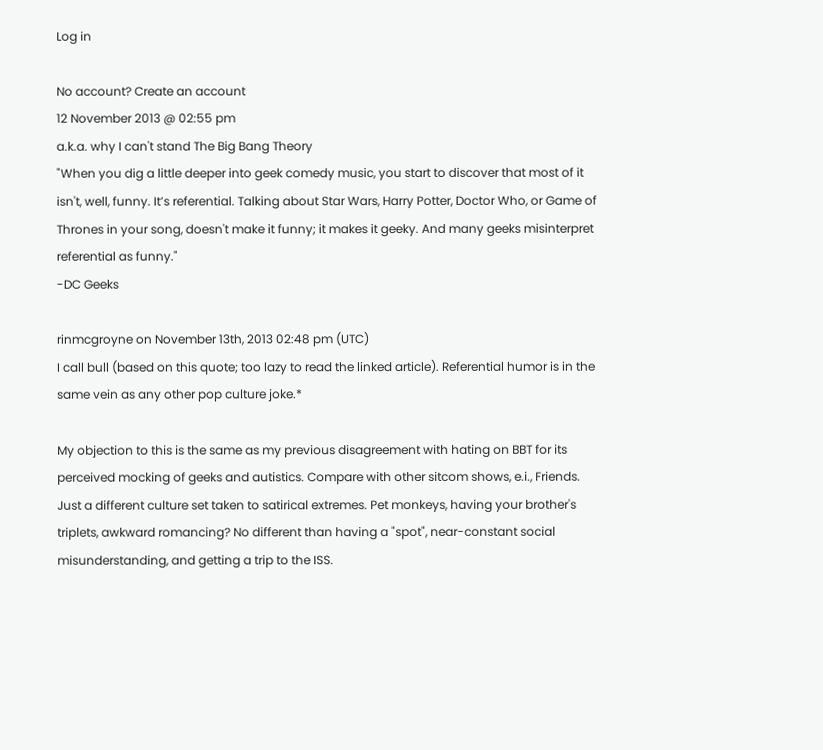Log in

No account? Create an account
12 November 2013 @ 02:55 pm
a.k.a. why I can't stand The Big Bang Theory
"When you dig a little deeper into geek comedy music, you start to discover that most of it isn't, well, funny. It’s referential. Talking about Star Wars, Harry Potter, Doctor Who, or Game of Thrones in your song, doesn't make it funny; it makes it geeky. And many geeks misinterpret referential as funny."
-DC Geeks

rinmcgroyne on November 13th, 2013 02:48 pm (UTC)
I call bull (based on this quote; too lazy to read the linked article). Referential humor is in the same vein as any other pop culture joke.*

My objection to this is the same as my previous disagreement with hating on BBT for its perceived mocking of geeks and autistics. Compare with other sitcom shows, e.i., Friends. Just a different culture set taken to satirical extremes. Pet monkeys, having your brother's triplets, awkward romancing? No different than having a "spot", near-constant social misunderstanding, and getting a trip to the ISS.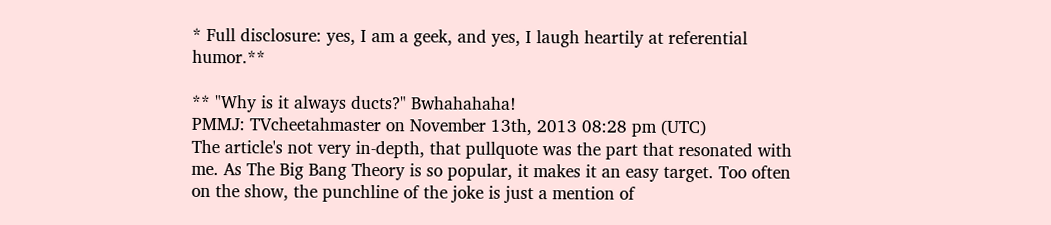* Full disclosure: yes, I am a geek, and yes, I laugh heartily at referential humor.**

** "Why is it always ducts?" Bwhahahaha!
PMMJ: TVcheetahmaster on November 13th, 2013 08:28 pm (UTC)
The article's not very in-depth, that pullquote was the part that resonated with me. As The Big Bang Theory is so popular, it makes it an easy target. Too often on the show, the punchline of the joke is just a mention of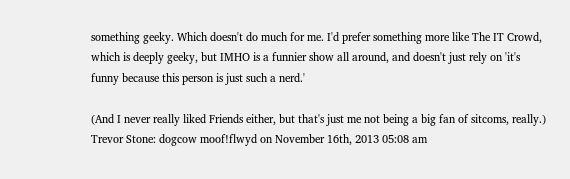something geeky. Which doesn't do much for me. I'd prefer something more like The IT Crowd, which is deeply geeky, but IMHO is a funnier show all around, and doesn't just rely on 'it's funny because this person is just such a nerd.'

(And I never really liked Friends either, but that's just me not being a big fan of sitcoms, really.)
Trevor Stone: dogcow moof!flwyd on November 16th, 2013 05:08 am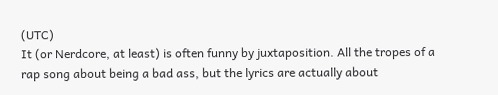(UTC)
It (or Nerdcore, at least) is often funny by juxtaposition. All the tropes of a rap song about being a bad ass, but the lyrics are actually about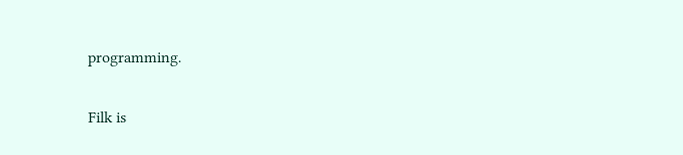programming.

Filk is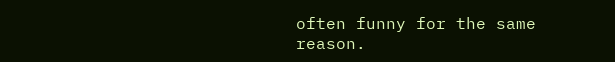often funny for the same reason.